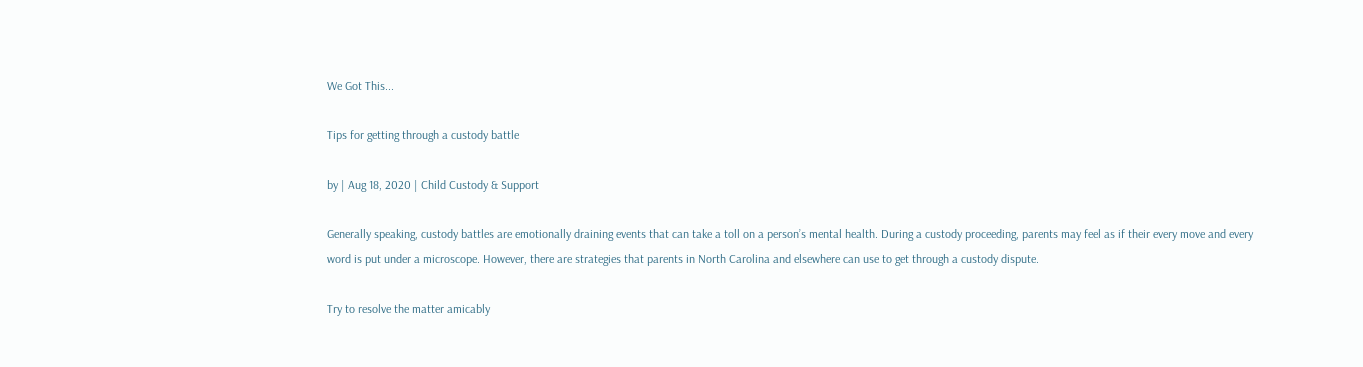We Got This...

Tips for getting through a custody battle

by | Aug 18, 2020 | Child Custody & Support

Generally speaking, custody battles are emotionally draining events that can take a toll on a person’s mental health. During a custody proceeding, parents may feel as if their every move and every word is put under a microscope. However, there are strategies that parents in North Carolina and elsewhere can use to get through a custody dispute.

Try to resolve the matter amicably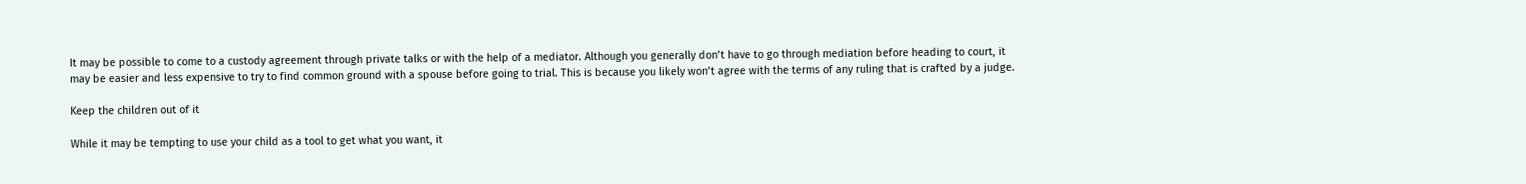It may be possible to come to a custody agreement through private talks or with the help of a mediator. Although you generally don’t have to go through mediation before heading to court, it may be easier and less expensive to try to find common ground with a spouse before going to trial. This is because you likely won’t agree with the terms of any ruling that is crafted by a judge.

Keep the children out of it

While it may be tempting to use your child as a tool to get what you want, it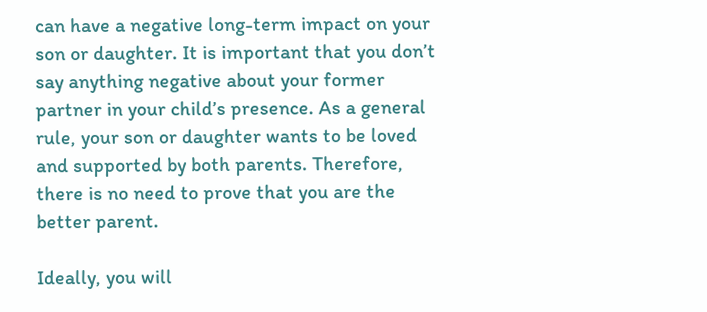can have a negative long-term impact on your son or daughter. It is important that you don’t say anything negative about your former partner in your child’s presence. As a general rule, your son or daughter wants to be loved and supported by both parents. Therefore, there is no need to prove that you are the better parent.

Ideally, you will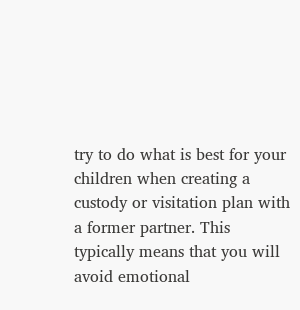try to do what is best for your children when creating a custody or visitation plan with a former partner. This typically means that you will avoid emotional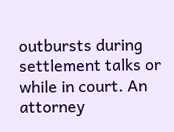outbursts during settlement talks or while in court. An attorney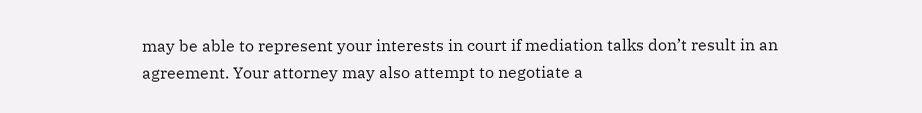may be able to represent your interests in court if mediation talks don’t result in an agreement. Your attorney may also attempt to negotiate a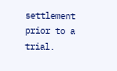settlement prior to a trial.